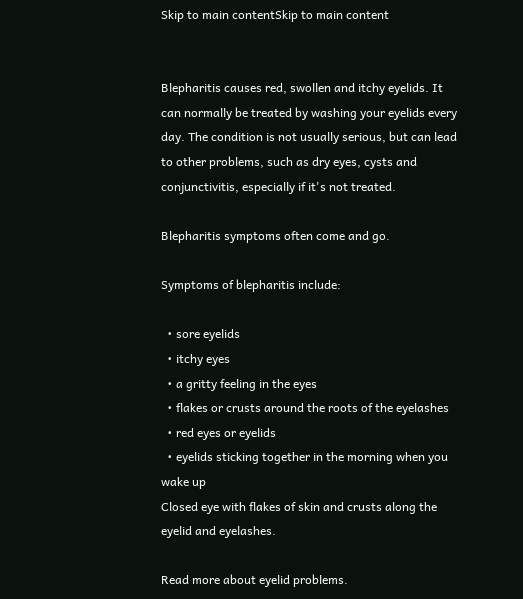Skip to main contentSkip to main content


Blepharitis causes red, swollen and itchy eyelids. It can normally be treated by washing your eyelids every day. The condition is not usually serious, but can lead to other problems, such as dry eyes, cysts and conjunctivitis, especially if it's not treated.

Blepharitis symptoms often come and go.

Symptoms of blepharitis include:

  • sore eyelids
  • itchy eyes
  • a gritty feeling in the eyes
  • flakes or crusts around the roots of the eyelashes
  • red eyes or eyelids
  • eyelids sticking together in the morning when you wake up
Closed eye with flakes of skin and crusts along the eyelid and eyelashes.

Read more about eyelid problems.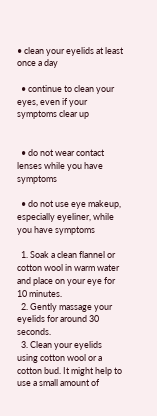• clean your eyelids at least once a day

  • continue to clean your eyes, even if your symptoms clear up


  • do not wear contact lenses while you have symptoms

  • do not use eye makeup, especially eyeliner, while you have symptoms

  1. Soak a clean flannel or cotton wool in warm water and place on your eye for 10 minutes.
  2. Gently massage your eyelids for around 30 seconds.
  3. Clean your eyelids using cotton wool or a cotton bud. It might help to use a small amount of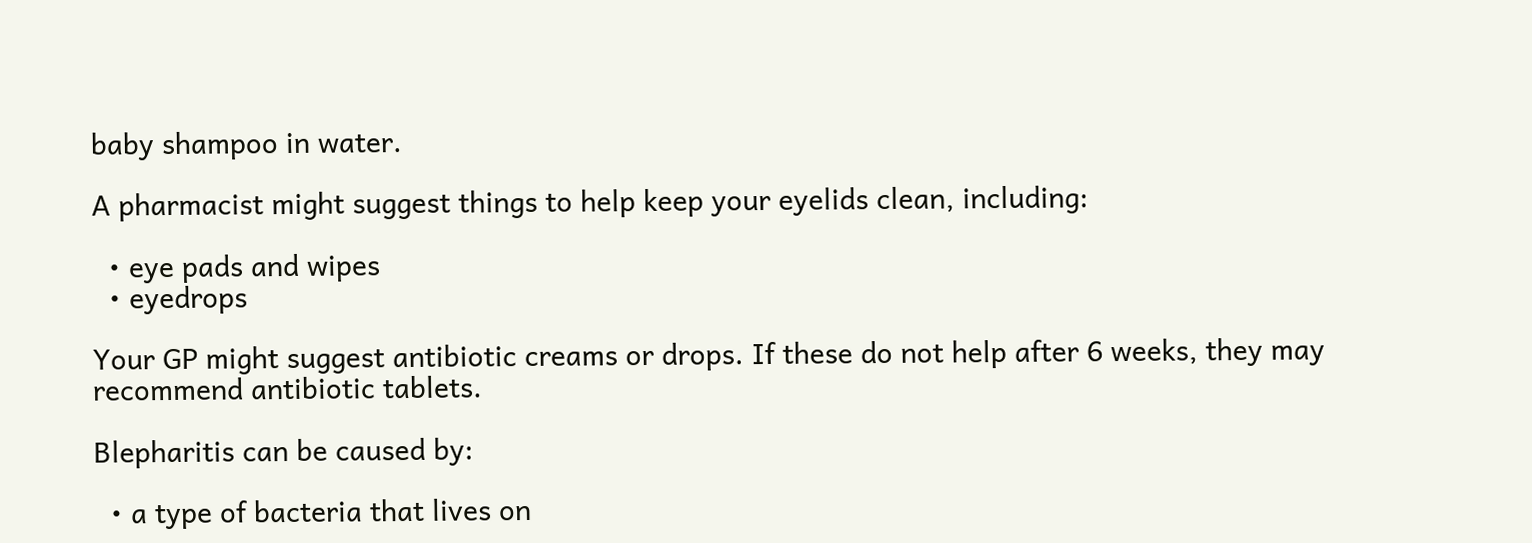baby shampoo in water.

A pharmacist might suggest things to help keep your eyelids clean, including:

  • eye pads and wipes
  • eyedrops

Your GP might suggest antibiotic creams or drops. If these do not help after 6 weeks, they may recommend antibiotic tablets.

Blepharitis can be caused by:

  • a type of bacteria that lives on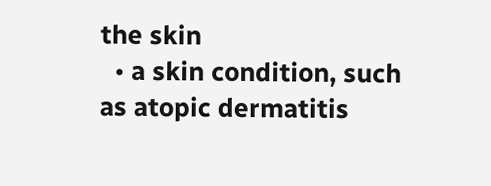the skin
  • a skin condition, such as atopic dermatitis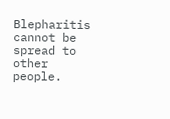Blepharitis cannot be spread to other people.